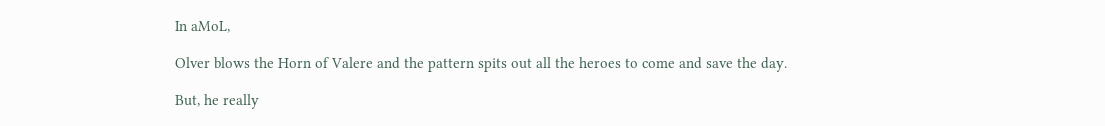In aMoL,

Olver blows the Horn of Valere and the pattern spits out all the heroes to come and save the day.

But, he really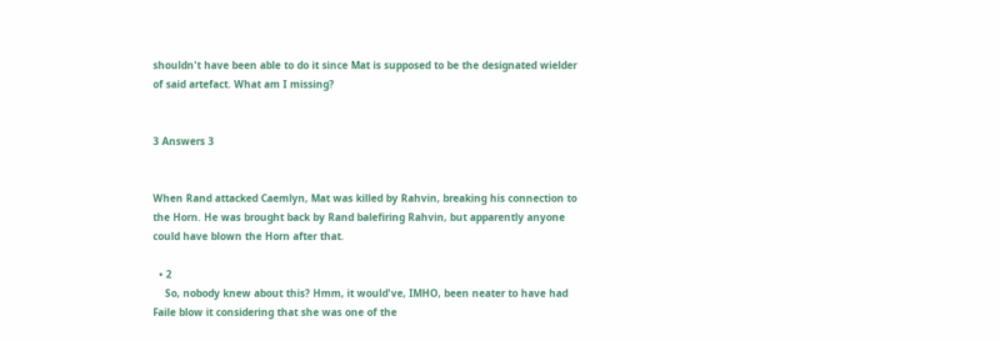shouldn't have been able to do it since Mat is supposed to be the designated wielder of said artefact. What am I missing?


3 Answers 3


When Rand attacked Caemlyn, Mat was killed by Rahvin, breaking his connection to the Horn. He was brought back by Rand balefiring Rahvin, but apparently anyone could have blown the Horn after that.

  • 2
    So, nobody knew about this? Hmm, it would've, IMHO, been neater to have had Faile blow it considering that she was one of the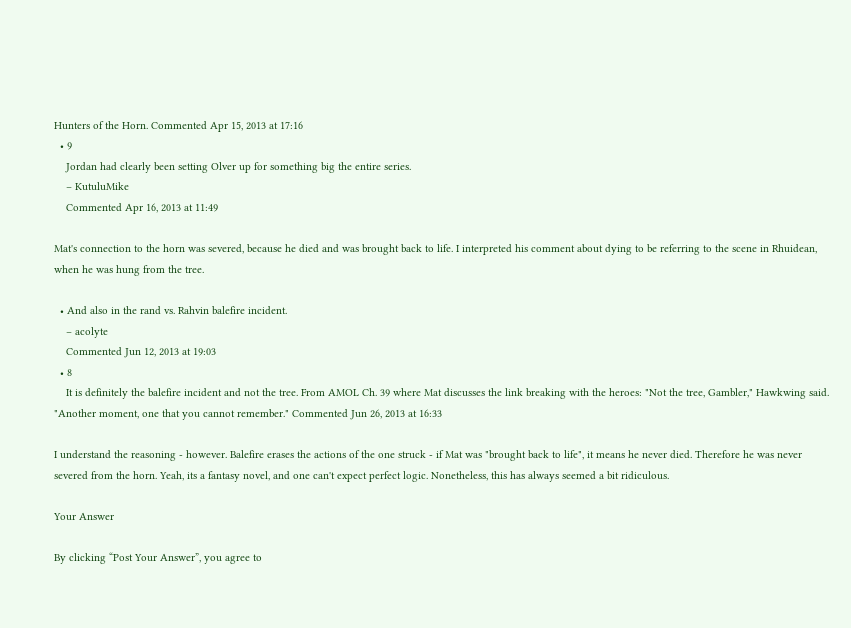Hunters of the Horn. Commented Apr 15, 2013 at 17:16
  • 9
    Jordan had clearly been setting Olver up for something big the entire series.
    – KutuluMike
    Commented Apr 16, 2013 at 11:49

Mat's connection to the horn was severed, because he died and was brought back to life. I interpreted his comment about dying to be referring to the scene in Rhuidean, when he was hung from the tree.

  • And also in the rand vs. Rahvin balefire incident.
    – acolyte
    Commented Jun 12, 2013 at 19:03
  • 8
    It is definitely the balefire incident and not the tree. From AMOL Ch. 39 where Mat discusses the link breaking with the heroes: "Not the tree, Gambler," Hawkwing said. "Another moment, one that you cannot remember." Commented Jun 26, 2013 at 16:33

I understand the reasoning - however. Balefire erases the actions of the one struck - if Mat was "brought back to life", it means he never died. Therefore he was never severed from the horn. Yeah, its a fantasy novel, and one can't expect perfect logic. Nonetheless, this has always seemed a bit ridiculous.

Your Answer

By clicking “Post Your Answer”, you agree to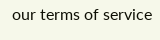our terms of service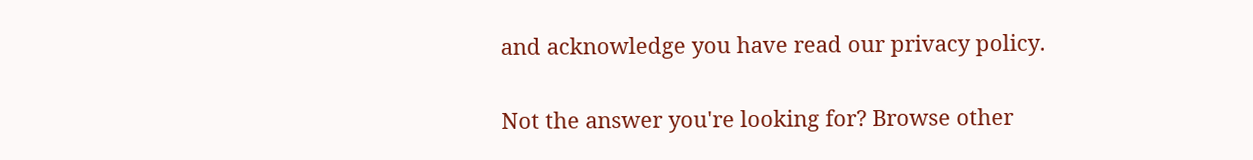and acknowledge you have read our privacy policy.

Not the answer you're looking for? Browse other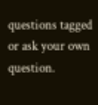questions tagged or ask your own question.